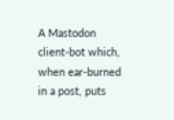A Mastodon client-bot which, when ear-burned in a post, puts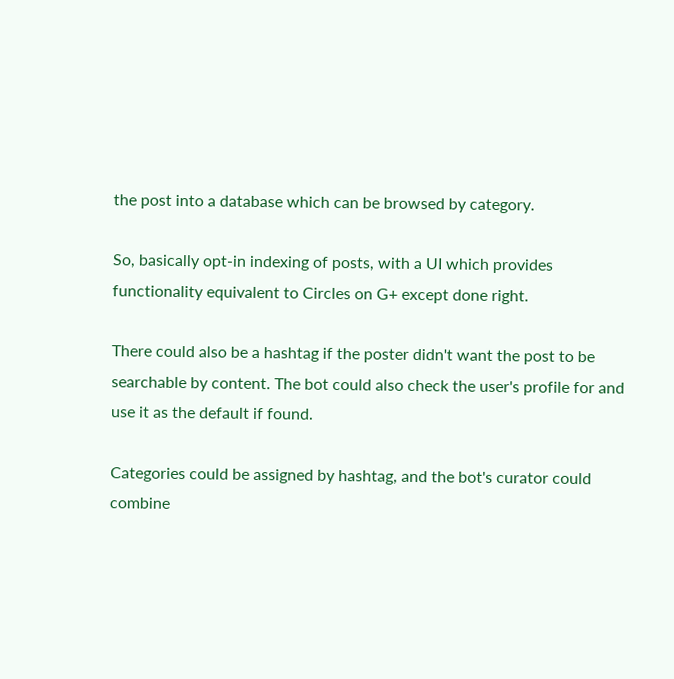the post into a database which can be browsed by category.

So, basically opt-in indexing of posts, with a UI which provides functionality equivalent to Circles on G+ except done right.

There could also be a hashtag if the poster didn't want the post to be searchable by content. The bot could also check the user's profile for and use it as the default if found.

Categories could be assigned by hashtag, and the bot's curator could combine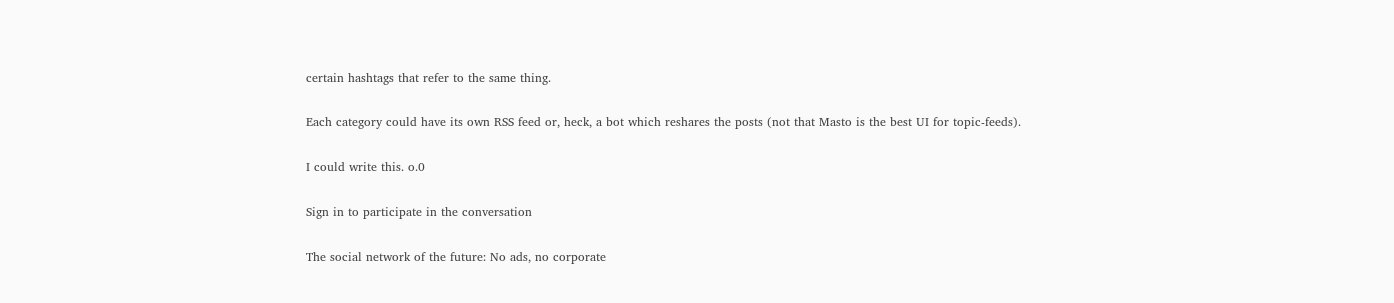certain hashtags that refer to the same thing.

Each category could have its own RSS feed or, heck, a bot which reshares the posts (not that Masto is the best UI for topic-feeds).

I could write this. o.0

Sign in to participate in the conversation

The social network of the future: No ads, no corporate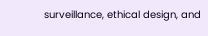surveillance, ethical design, and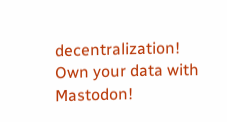decentralization! Own your data with Mastodon!